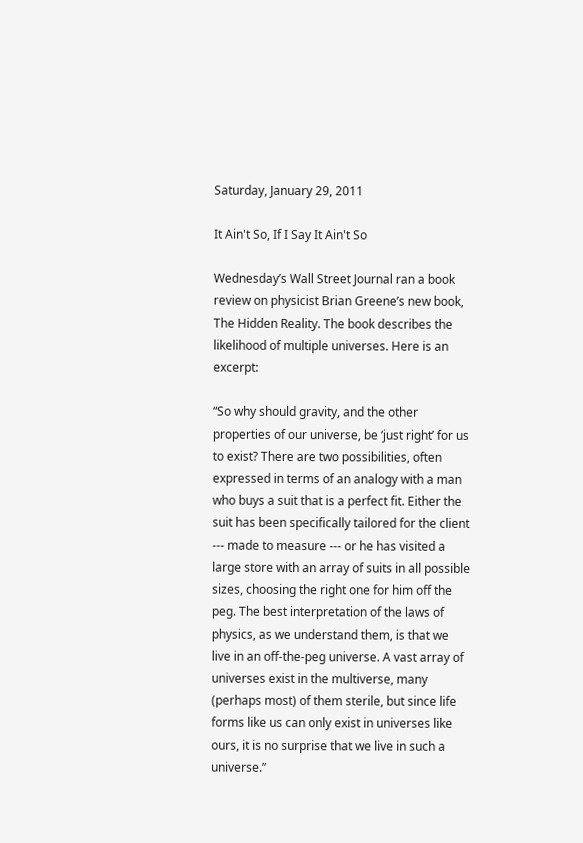Saturday, January 29, 2011

It Ain't So, If I Say It Ain't So

Wednesday’s Wall Street Journal ran a book review on physicist Brian Greene’s new book, The Hidden Reality. The book describes the likelihood of multiple universes. Here is an excerpt:

“So why should gravity, and the other properties of our universe, be ‘just right’ for us to exist? There are two possibilities, often expressed in terms of an analogy with a man who buys a suit that is a perfect fit. Either the suit has been specifically tailored for the client --- made to measure --- or he has visited a large store with an array of suits in all possible sizes, choosing the right one for him off the peg. The best interpretation of the laws of physics, as we understand them, is that we live in an off-the-peg universe. A vast array of universes exist in the multiverse, many (perhaps most) of them sterile, but since life forms like us can only exist in universes like ours, it is no surprise that we live in such a universe.”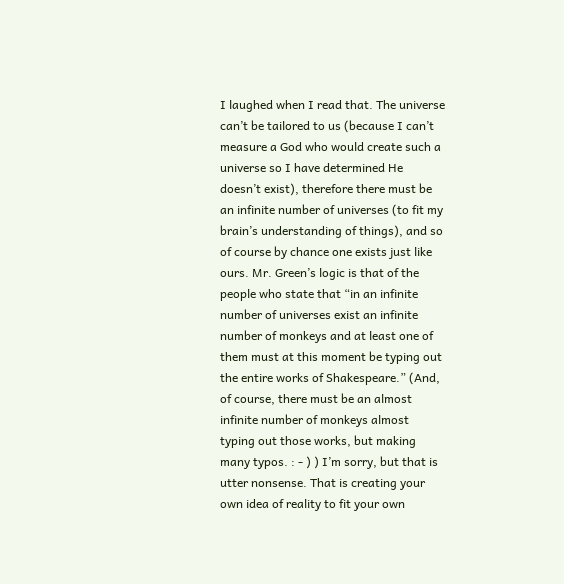I laughed when I read that. The universe can’t be tailored to us (because I can’t measure a God who would create such a universe so I have determined He doesn’t exist), therefore there must be an infinite number of universes (to fit my brain’s understanding of things), and so of course by chance one exists just like ours. Mr. Green’s logic is that of the people who state that “in an infinite number of universes exist an infinite number of monkeys and at least one of them must at this moment be typing out the entire works of Shakespeare.” (And, of course, there must be an almost infinite number of monkeys almost typing out those works, but making many typos. : - ) ) I’m sorry, but that is utter nonsense. That is creating your own idea of reality to fit your own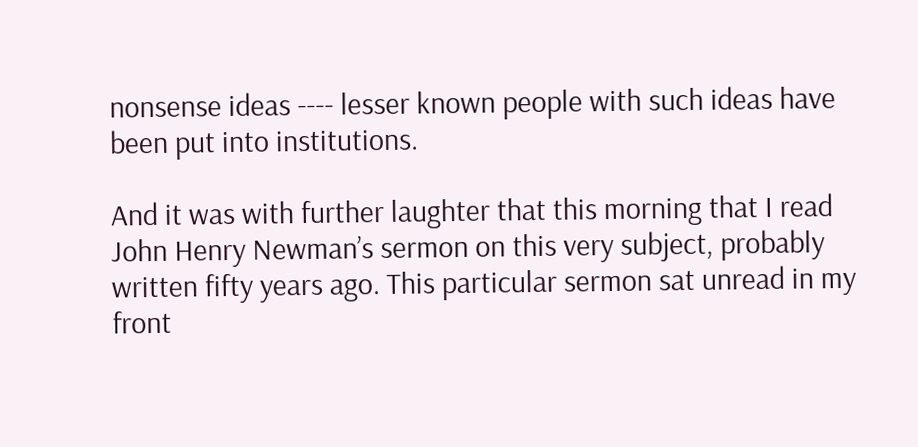nonsense ideas ---- lesser known people with such ideas have been put into institutions.

And it was with further laughter that this morning that I read John Henry Newman’s sermon on this very subject, probably written fifty years ago. This particular sermon sat unread in my front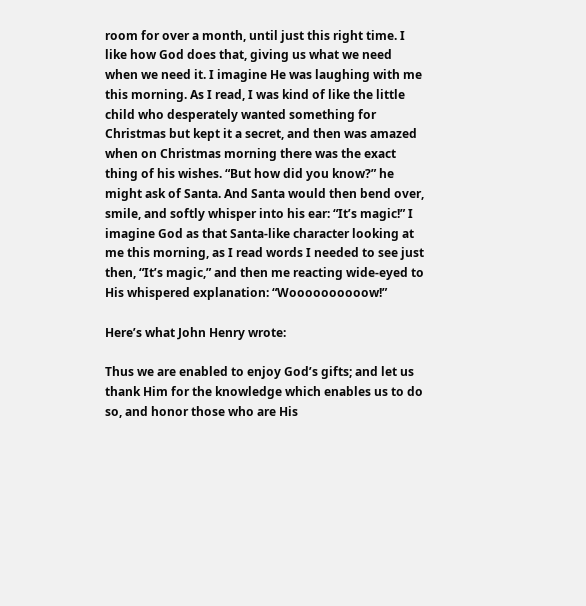room for over a month, until just this right time. I like how God does that, giving us what we need when we need it. I imagine He was laughing with me this morning. As I read, I was kind of like the little child who desperately wanted something for Christmas but kept it a secret, and then was amazed when on Christmas morning there was the exact thing of his wishes. “But how did you know?” he might ask of Santa. And Santa would then bend over, smile, and softly whisper into his ear: “It’s magic!” I imagine God as that Santa-like character looking at me this morning, as I read words I needed to see just then, “It’s magic,” and then me reacting wide-eyed to His whispered explanation: “Woooooooooow!”

Here’s what John Henry wrote:

Thus we are enabled to enjoy God’s gifts; and let us thank Him for the knowledge which enables us to do so, and honor those who are His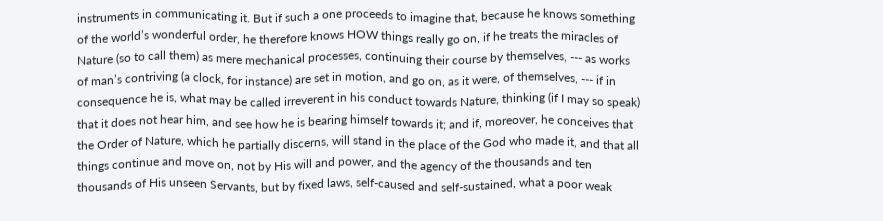instruments in communicating it. But if such a one proceeds to imagine that, because he knows something of the world’s wonderful order, he therefore knows HOW things really go on, if he treats the miracles of Nature (so to call them) as mere mechanical processes, continuing their course by themselves, --- as works of man’s contriving (a clock, for instance) are set in motion, and go on, as it were, of themselves, --- if in consequence he is, what may be called irreverent in his conduct towards Nature, thinking (if I may so speak) that it does not hear him, and see how he is bearing himself towards it; and if, moreover, he conceives that the Order of Nature, which he partially discerns, will stand in the place of the God who made it, and that all things continue and move on, not by His will and power, and the agency of the thousands and ten thousands of His unseen Servants, but by fixed laws, self-caused and self-sustained, what a poor weak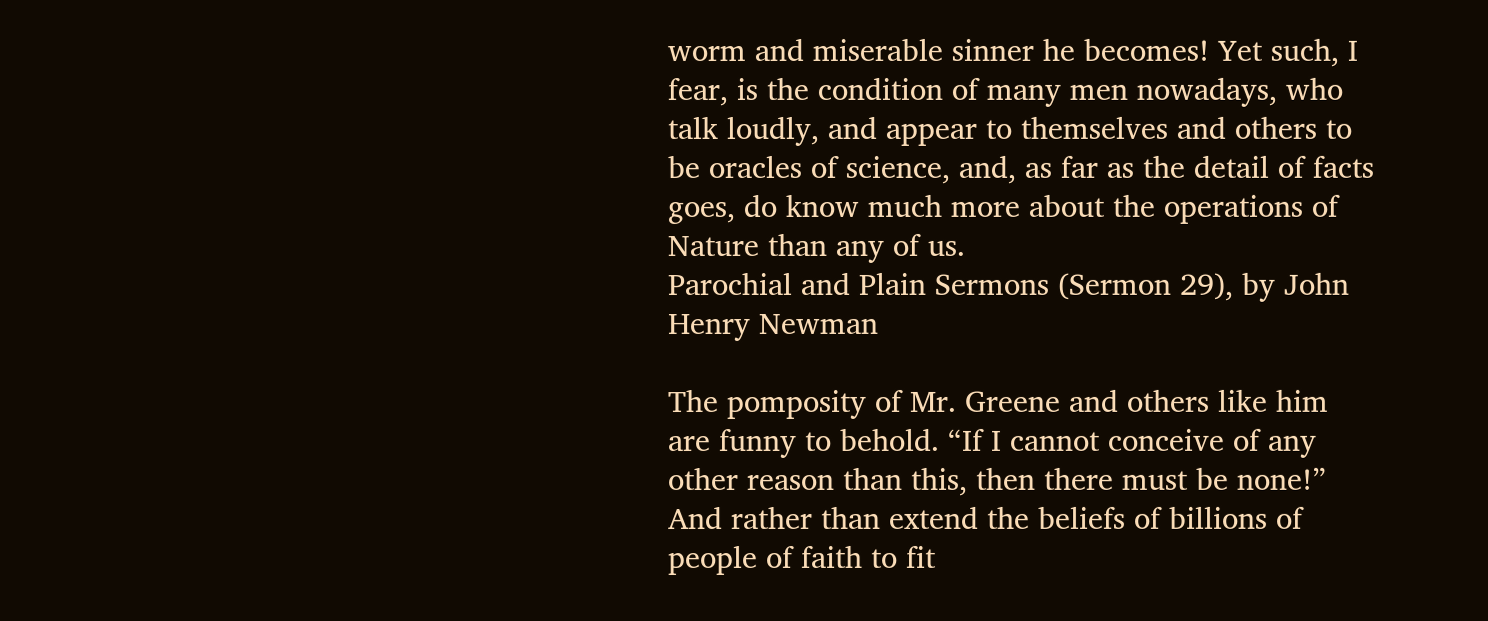worm and miserable sinner he becomes! Yet such, I fear, is the condition of many men nowadays, who talk loudly, and appear to themselves and others to be oracles of science, and, as far as the detail of facts goes, do know much more about the operations of Nature than any of us.
Parochial and Plain Sermons (Sermon 29), by John Henry Newman

The pomposity of Mr. Greene and others like him are funny to behold. “If I cannot conceive of any other reason than this, then there must be none!” And rather than extend the beliefs of billions of people of faith to fit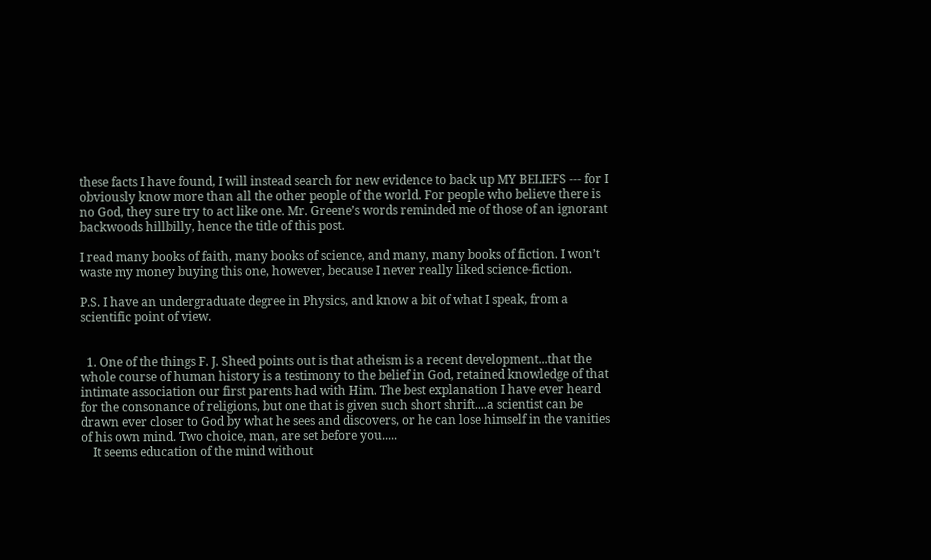these facts I have found, I will instead search for new evidence to back up MY BELIEFS --- for I obviously know more than all the other people of the world. For people who believe there is no God, they sure try to act like one. Mr. Greene’s words reminded me of those of an ignorant backwoods hillbilly, hence the title of this post.

I read many books of faith, many books of science, and many, many books of fiction. I won’t waste my money buying this one, however, because I never really liked science-fiction.

P.S. I have an undergraduate degree in Physics, and know a bit of what I speak, from a scientific point of view.


  1. One of the things F. J. Sheed points out is that atheism is a recent development...that the whole course of human history is a testimony to the belief in God, retained knowledge of that intimate association our first parents had with Him. The best explanation I have ever heard for the consonance of religions, but one that is given such short shrift....a scientist can be drawn ever closer to God by what he sees and discovers, or he can lose himself in the vanities of his own mind. Two choice, man, are set before you.....
    It seems education of the mind without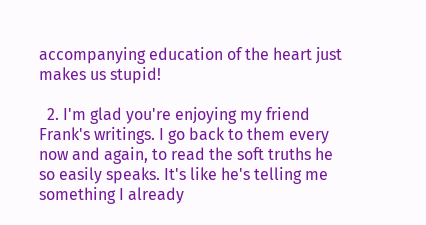accompanying education of the heart just makes us stupid!

  2. I'm glad you're enjoying my friend Frank's writings. I go back to them every now and again, to read the soft truths he so easily speaks. It's like he's telling me something I already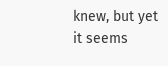knew, but yet it seems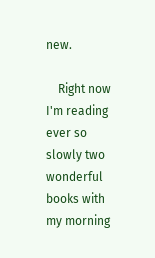new.

    Right now I'm reading ever so slowly two wonderful books with my morning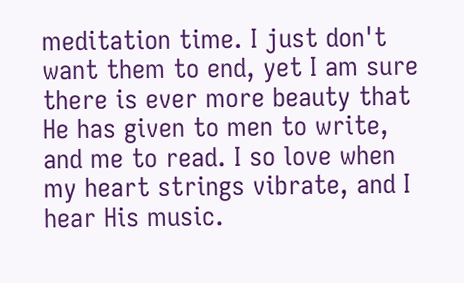meditation time. I just don't want them to end, yet I am sure there is ever more beauty that He has given to men to write, and me to read. I so love when my heart strings vibrate, and I hear His music.